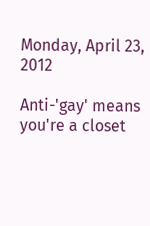Monday, April 23, 2012

Anti-'gay' means you're a closet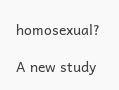homosexual?

A new study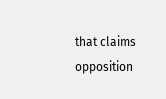that claims opposition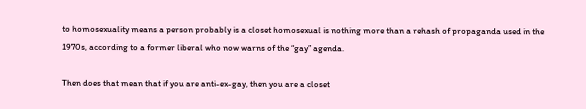to homosexuality means a person probably is a closet homosexual is nothing more than a rehash of propaganda used in the 1970s, according to a former liberal who now warns of the “gay” agenda.

Then does that mean that if you are anti-ex-gay, then you are a closet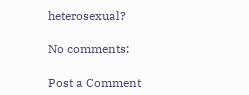heterosexual?

No comments:

Post a Comment